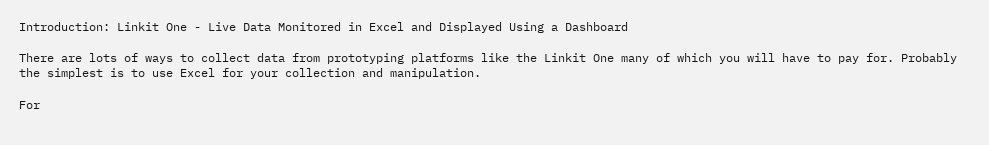Introduction: Linkit One - Live Data Monitored in Excel and Displayed Using a Dashboard

There are lots of ways to collect data from prototyping platforms like the Linkit One many of which you will have to pay for. Probably the simplest is to use Excel for your collection and manipulation.

For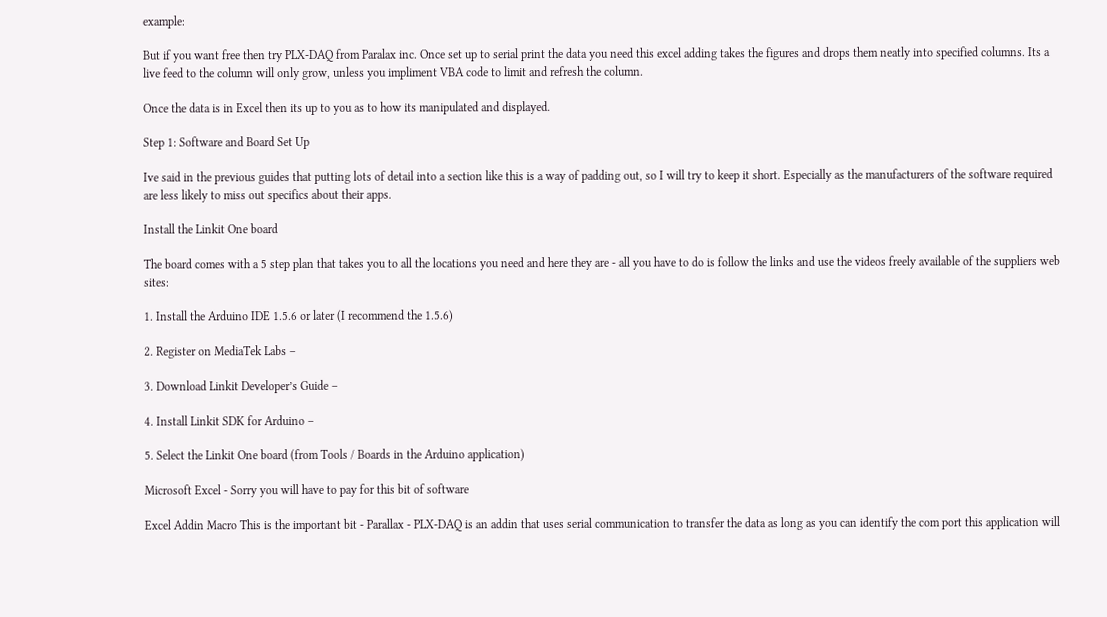example:

But if you want free then try PLX-DAQ from Paralax inc. Once set up to serial print the data you need this excel adding takes the figures and drops them neatly into specified columns. Its a live feed to the column will only grow, unless you impliment VBA code to limit and refresh the column.

Once the data is in Excel then its up to you as to how its manipulated and displayed.

Step 1: Software and Board Set Up

Ive said in the previous guides that putting lots of detail into a section like this is a way of padding out, so I will try to keep it short. Especially as the manufacturers of the software required are less likely to miss out specifics about their apps.

Install the Linkit One board

The board comes with a 5 step plan that takes you to all the locations you need and here they are - all you have to do is follow the links and use the videos freely available of the suppliers web sites:

1. Install the Arduino IDE 1.5.6 or later (I recommend the 1.5.6)

2. Register on MediaTek Labs –

3. Download Linkit Developer’s Guide –

4. Install Linkit SDK for Arduino –

5. Select the Linkit One board (from Tools / Boards in the Arduino application)

Microsoft Excel - Sorry you will have to pay for this bit of software

Excel Addin Macro This is the important bit - Parallax - PLX-DAQ is an addin that uses serial communication to transfer the data as long as you can identify the com port this application will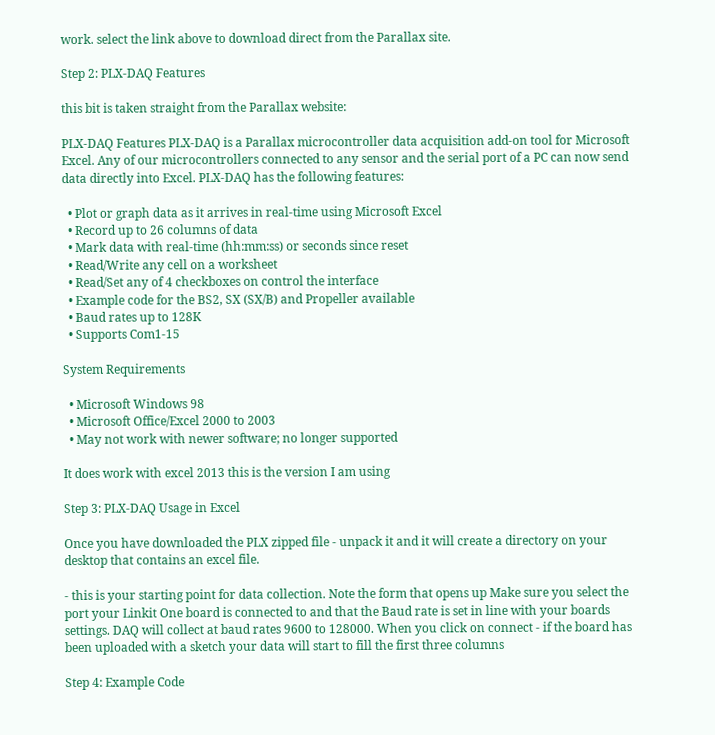work. select the link above to download direct from the Parallax site.

Step 2: PLX-DAQ Features

this bit is taken straight from the Parallax website:

PLX-DAQ Features PLX-DAQ is a Parallax microcontroller data acquisition add-on tool for Microsoft Excel. Any of our microcontrollers connected to any sensor and the serial port of a PC can now send data directly into Excel. PLX-DAQ has the following features:

  • Plot or graph data as it arrives in real-time using Microsoft Excel
  • Record up to 26 columns of data
  • Mark data with real-time (hh:mm:ss) or seconds since reset
  • Read/Write any cell on a worksheet
  • Read/Set any of 4 checkboxes on control the interface
  • Example code for the BS2, SX (SX/B) and Propeller available
  • Baud rates up to 128K
  • Supports Com1-15

System Requirements

  • Microsoft Windows 98
  • Microsoft Office/Excel 2000 to 2003
  • May not work with newer software; no longer supported

It does work with excel 2013 this is the version I am using

Step 3: PLX-DAQ Usage in Excel

Once you have downloaded the PLX zipped file - unpack it and it will create a directory on your desktop that contains an excel file.

- this is your starting point for data collection. Note the form that opens up Make sure you select the port your Linkit One board is connected to and that the Baud rate is set in line with your boards settings. DAQ will collect at baud rates 9600 to 128000. When you click on connect - if the board has been uploaded with a sketch your data will start to fill the first three columns

Step 4: Example Code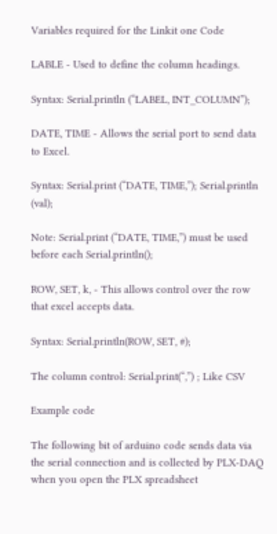Variables required for the Linkit one Code

LABLE - Used to define the column headings.

Syntax: Serial.println (“LABEL, INT_COLUMN”);

DATE, TIME - Allows the serial port to send data to Excel.

Syntax: Serial.print (“DATE, TIME,”); Serial.println (val);

Note: Serial.print (“DATE, TIME,”) must be used before each Serial.println();

ROW, SET, k, - This allows control over the row that excel accepts data.

Syntax: Serial.println(ROW, SET, #);

The column control: Serial.print(“,”) ; Like CSV

Example code

The following bit of arduino code sends data via the serial connection and is collected by PLX-DAQ when you open the PLX spreadsheet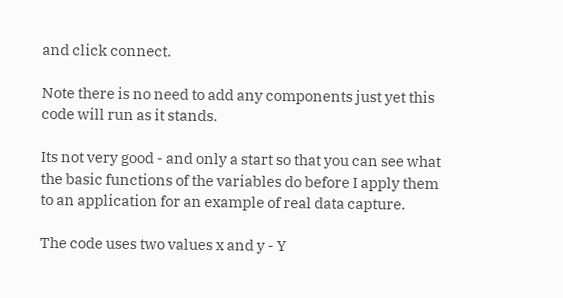and click connect.

Note there is no need to add any components just yet this code will run as it stands.

Its not very good - and only a start so that you can see what the basic functions of the variables do before I apply them to an application for an example of real data capture.

The code uses two values x and y - Y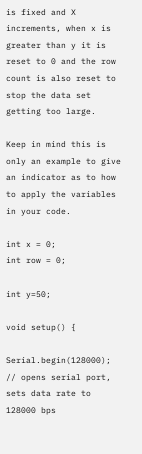is fixed and X increments, when x is greater than y it is reset to 0 and the row count is also reset to stop the data set getting too large.

Keep in mind this is only an example to give an indicator as to how to apply the variables in your code.

int x = 0;
int row = 0;

int y=50;

void setup() {

Serial.begin(128000); // opens serial port, sets data rate to 128000 bps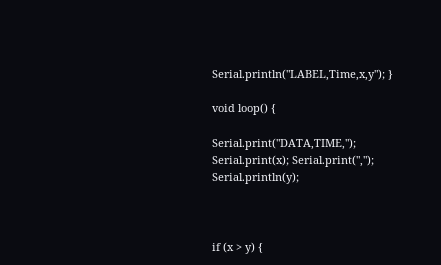Serial.println("LABEL,Time,x,y"); }

void loop() {

Serial.print("DATA,TIME,"); Serial.print(x); Serial.print(","); Serial.println(y);



if (x > y) {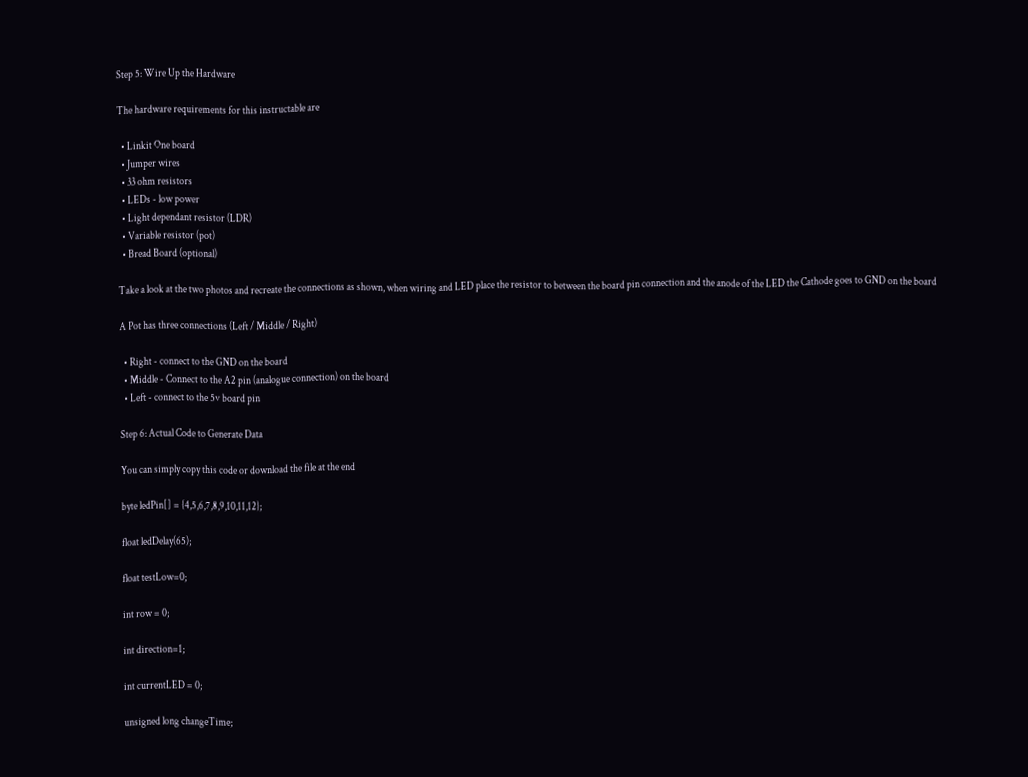Step 5: Wire Up the Hardware

The hardware requirements for this instructable are

  • Linkit One board
  • Jumper wires
  • 33 ohm resistors
  • LEDs - low power
  • Light dependant resistor (LDR)
  • Variable resistor (pot)
  • Bread Board (optional)

Take a look at the two photos and recreate the connections as shown, when wiring and LED place the resistor to between the board pin connection and the anode of the LED the Cathode goes to GND on the board

A Pot has three connections (Left / Middle / Right)

  • Right - connect to the GND on the board
  • Middle - Connect to the A2 pin (analogue connection) on the board
  • Left - connect to the 5v board pin

Step 6: Actual Code to Generate Data

You can simply copy this code or download the file at the end

byte ledPin[] = {4,5,6,7,8,9,10,11,12};

float ledDelay(65);

float testLow=0;

int row = 0;

int direction=1;

int currentLED = 0;

unsigned long changeTime;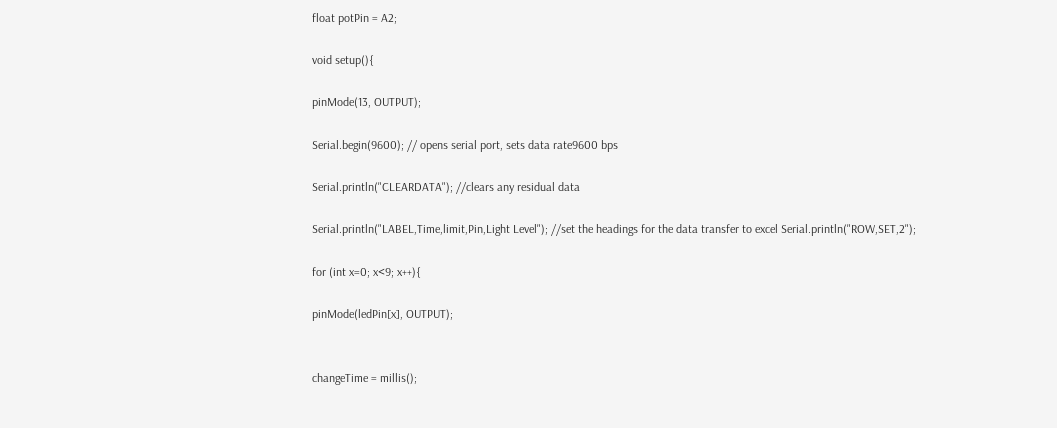float potPin = A2;

void setup(){

pinMode(13, OUTPUT);

Serial.begin(9600); // opens serial port, sets data rate9600 bps

Serial.println("CLEARDATA"); //clears any residual data

Serial.println("LABEL,Time,limit,Pin,Light Level"); //set the headings for the data transfer to excel Serial.println("ROW,SET,2");

for (int x=0; x<9; x++){

pinMode(ledPin[x], OUTPUT);


changeTime = millis();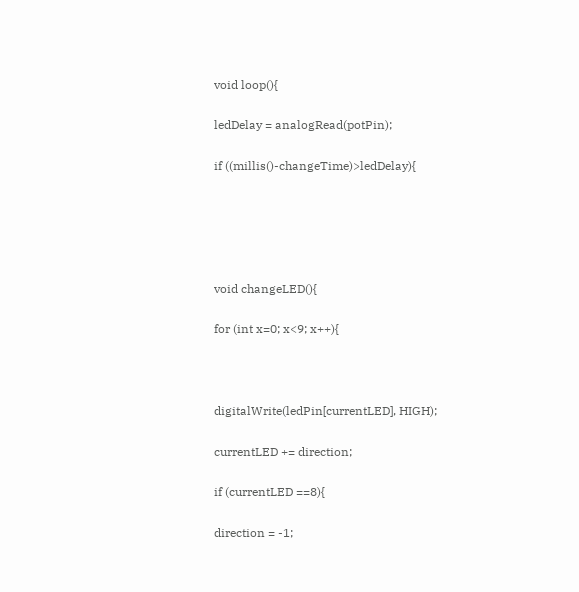void loop(){

ledDelay = analogRead(potPin);

if ((millis()-changeTime)>ledDelay){





void changeLED(){

for (int x=0; x<9; x++){



digitalWrite(ledPin[currentLED], HIGH);

currentLED += direction;

if (currentLED ==8){

direction = -1;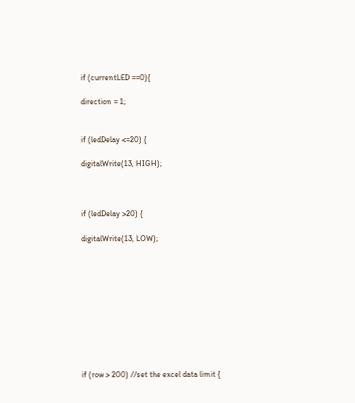if (currentLED ==0){

direction = 1;


if (ledDelay <=20) {

digitalWrite(13, HIGH);



if (ledDelay >20) {

digitalWrite(13, LOW);










if (row > 200) //set the excel data limit {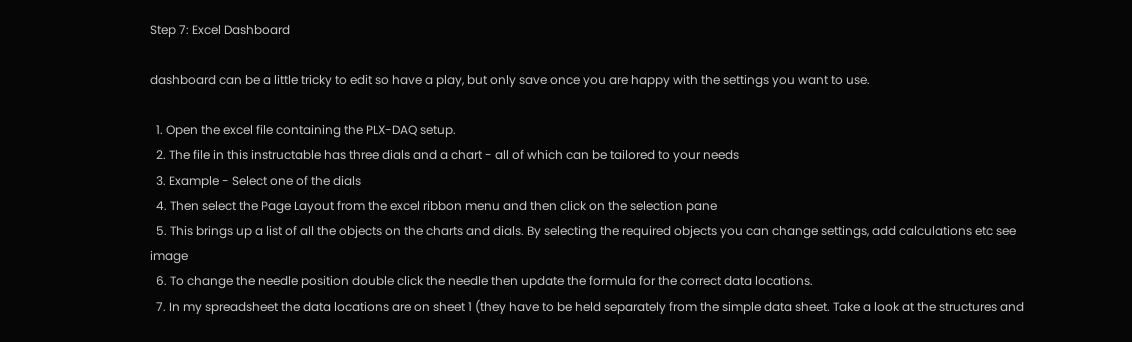Step 7: Excel Dashboard

dashboard can be a little tricky to edit so have a play, but only save once you are happy with the settings you want to use.

  1. Open the excel file containing the PLX-DAQ setup.
  2. The file in this instructable has three dials and a chart - all of which can be tailored to your needs
  3. Example - Select one of the dials
  4. Then select the Page Layout from the excel ribbon menu and then click on the selection pane
  5. This brings up a list of all the objects on the charts and dials. By selecting the required objects you can change settings, add calculations etc see image
  6. To change the needle position double click the needle then update the formula for the correct data locations.
  7. In my spreadsheet the data locations are on sheet 1 (they have to be held separately from the simple data sheet. Take a look at the structures and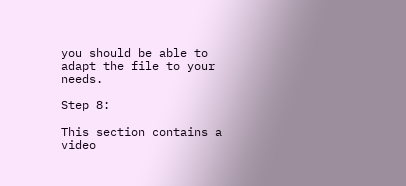you should be able to adapt the file to your needs.

Step 8:

This section contains a video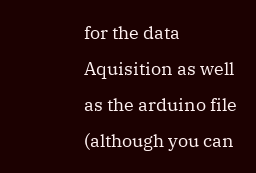for the data Aquisition as well as the arduino file (although you can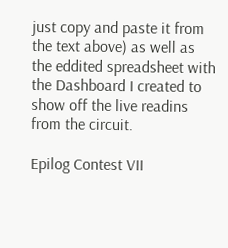just copy and paste it from the text above) as well as the eddited spreadsheet with the Dashboard I created to show off the live readins from the circuit.

Epilog Contest VII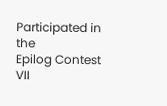Participated in the
Epilog Contest VII